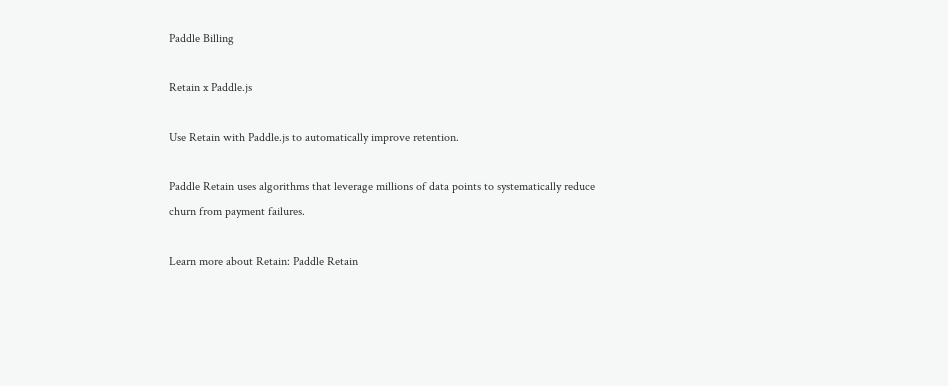Paddle Billing

Retain x Paddle.js

Use Retain with Paddle.js to automatically improve retention.

Paddle Retain uses algorithms that leverage millions of data points to systematically reduce churn from payment failures.

Learn more about Retain: Paddle Retain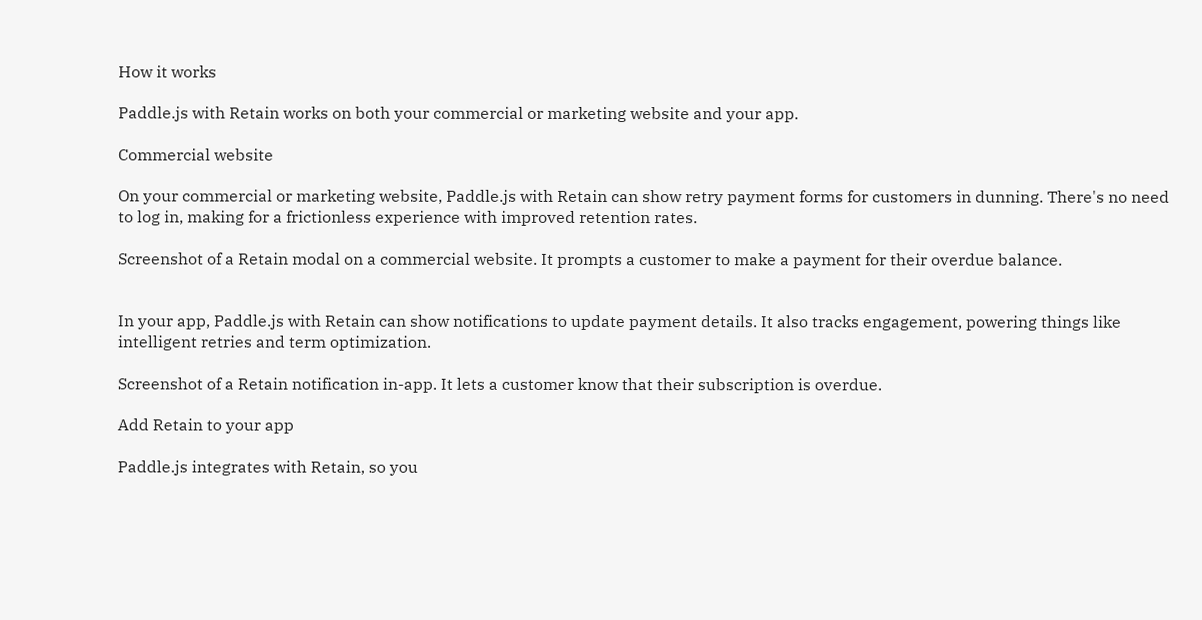How it works

Paddle.js with Retain works on both your commercial or marketing website and your app.

Commercial website

On your commercial or marketing website, Paddle.js with Retain can show retry payment forms for customers in dunning. There's no need to log in, making for a frictionless experience with improved retention rates.

Screenshot of a Retain modal on a commercial website. It prompts a customer to make a payment for their overdue balance.


In your app, Paddle.js with Retain can show notifications to update payment details. It also tracks engagement, powering things like intelligent retries and term optimization.

Screenshot of a Retain notification in-app. It lets a customer know that their subscription is overdue.

Add Retain to your app

Paddle.js integrates with Retain, so you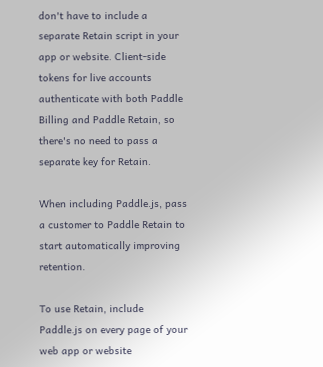don't have to include a separate Retain script in your app or website. Client-side tokens for live accounts authenticate with both Paddle Billing and Paddle Retain, so there's no need to pass a separate key for Retain.

When including Paddle.js, pass a customer to Paddle Retain to start automatically improving retention.

To use Retain, include Paddle.js on every page of your web app or website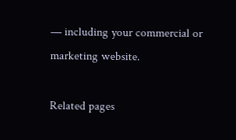— including your commercial or marketing website.

Related pages